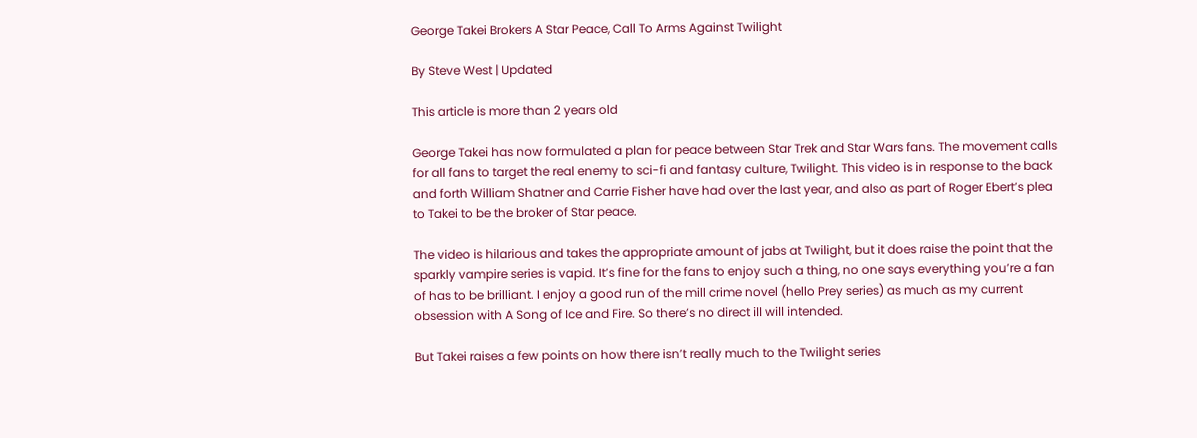George Takei Brokers A Star Peace, Call To Arms Against Twilight

By Steve West | Updated

This article is more than 2 years old

George Takei has now formulated a plan for peace between Star Trek and Star Wars fans. The movement calls for all fans to target the real enemy to sci-fi and fantasy culture, Twilight. This video is in response to the back and forth William Shatner and Carrie Fisher have had over the last year, and also as part of Roger Ebert’s plea to Takei to be the broker of Star peace.

The video is hilarious and takes the appropriate amount of jabs at Twilight, but it does raise the point that the sparkly vampire series is vapid. It’s fine for the fans to enjoy such a thing, no one says everything you’re a fan of has to be brilliant. I enjoy a good run of the mill crime novel (hello Prey series) as much as my current obsession with A Song of Ice and Fire. So there’s no direct ill will intended.

But Takei raises a few points on how there isn’t really much to the Twilight series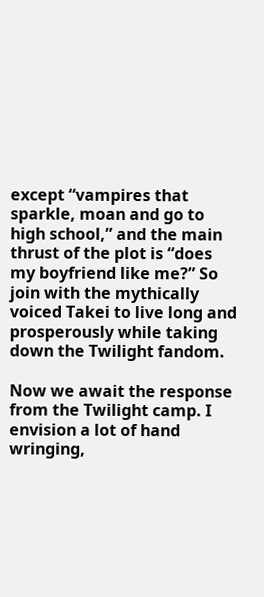except “vampires that sparkle, moan and go to high school,” and the main thrust of the plot is “does my boyfriend like me?” So join with the mythically voiced Takei to live long and prosperously while taking down the Twilight fandom.

Now we await the response from the Twilight camp. I envision a lot of hand wringing,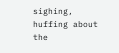sighing, huffing about the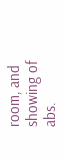room, and showing of abs.